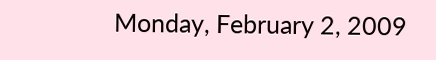Monday, February 2, 2009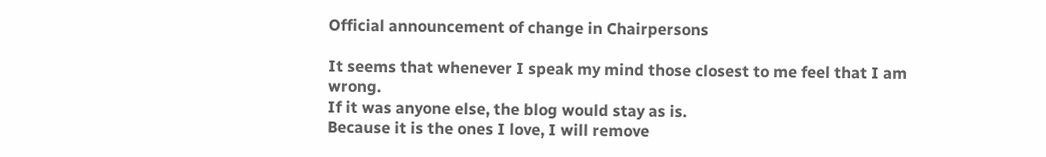Official announcement of change in Chairpersons

It seems that whenever I speak my mind those closest to me feel that I am wrong.
If it was anyone else, the blog would stay as is.
Because it is the ones I love, I will remove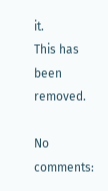it.
This has been removed.

No comments: